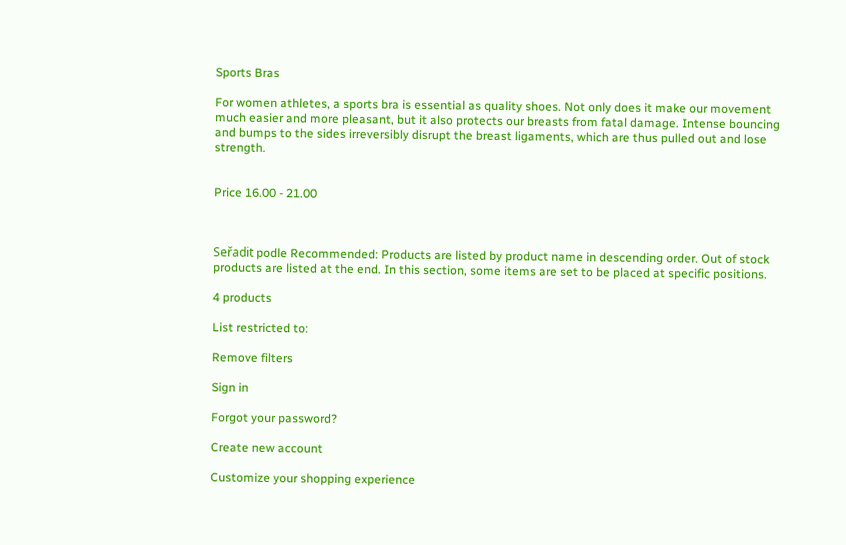Sports Bras

For women athletes, a sports bra is essential as quality shoes. Not only does it make our movement much easier and more pleasant, but it also protects our breasts from fatal damage. Intense bouncing and bumps to the sides irreversibly disrupt the breast ligaments, which are thus pulled out and lose strength.


Price 16.00 - 21.00



Seřadit podle Recommended: Products are listed by product name in descending order. Out of stock products are listed at the end. In this section, some items are set to be placed at specific positions.

4 products

List restricted to:

Remove filters

Sign in

Forgot your password?

Create new account

Customize your shopping experience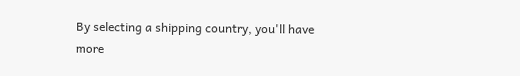By selecting a shipping country, you'll have more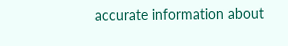accurate information about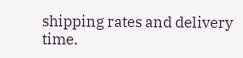shipping rates and delivery time.